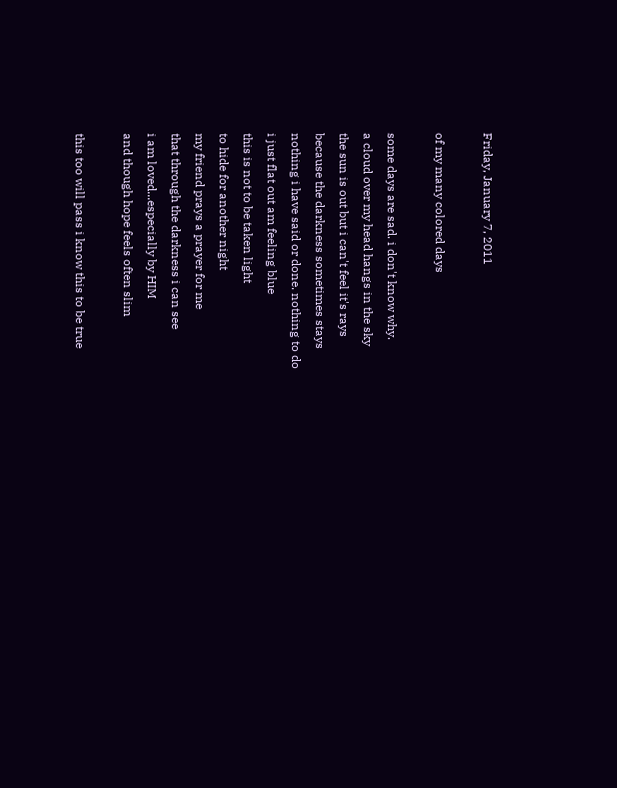Friday, January 7, 2011

of my many colored days

some days are sad. i don't know why.
a cloud over my head hangs in the sky
the sun is out but i can't feel it's rays
because the darkness sometimes stays
nothing i have said or done. nothing to do
i just flat out am feeling blue
this is not to be taken light
to hide for another night
my friend prays a prayer for me
that through the darkness i can see
i am loved...especially by HIM
and though hope feels often slim

this too will pass i know this to be true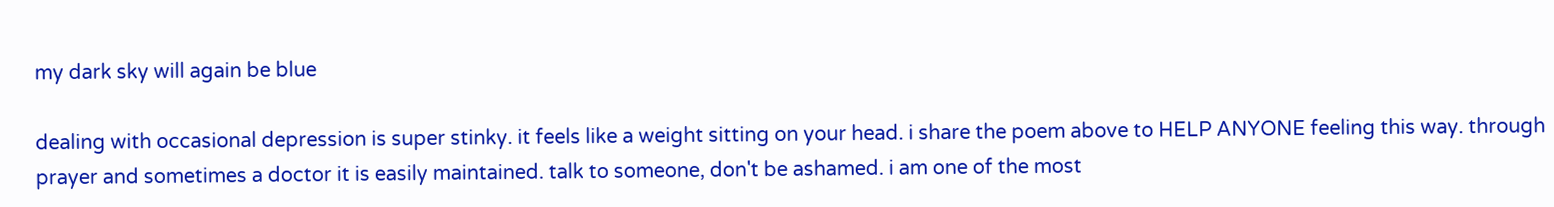my dark sky will again be blue

dealing with occasional depression is super stinky. it feels like a weight sitting on your head. i share the poem above to HELP ANYONE feeling this way. through prayer and sometimes a doctor it is easily maintained. talk to someone, don't be ashamed. i am one of the most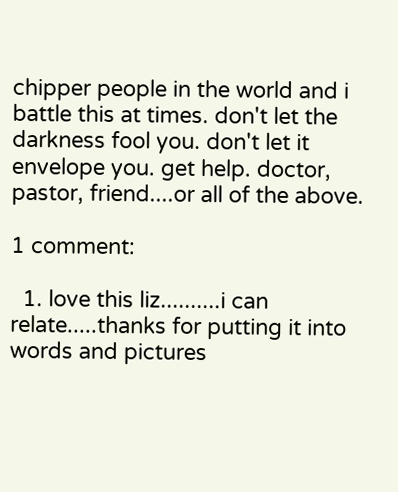chipper people in the world and i battle this at times. don't let the darkness fool you. don't let it envelope you. get help. doctor, pastor, friend....or all of the above.

1 comment:

  1. love this liz..........i can relate.....thanks for putting it into words and pictures